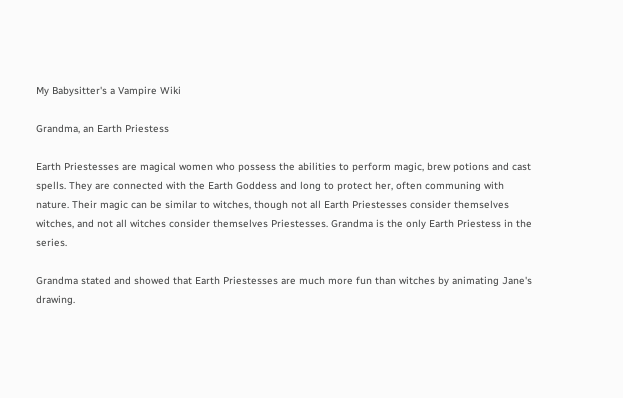My Babysitter's a Vampire Wiki

Grandma, an Earth Priestess

Earth Priestesses are magical women who possess the abilities to perform magic, brew potions and cast spells. They are connected with the Earth Goddess and long to protect her, often communing with nature. Their magic can be similar to witches, though not all Earth Priestesses consider themselves witches, and not all witches consider themselves Priestesses. Grandma is the only Earth Priestess in the series.

Grandma stated and showed that Earth Priestesses are much more fun than witches by animating Jane's drawing.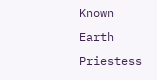Known Earth Priestess